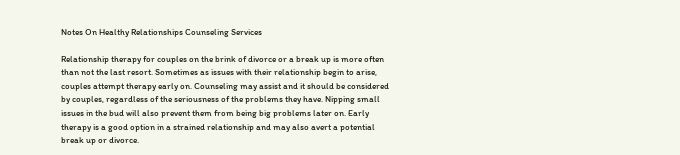Notes On Healthy Relationships Counseling Services

Relationship therapy for couples on the brink of divorce or a break up is more often than not the last resort. Sometimes as issues with their relationship begin to arise, couples attempt therapy early on. Counseling may assist and it should be considered by couples, regardless of the seriousness of the problems they have. Nipping small issues in the bud will also prevent them from being big problems later on. Early therapy is a good option in a strained relationship and may also avert a potential break up or divorce.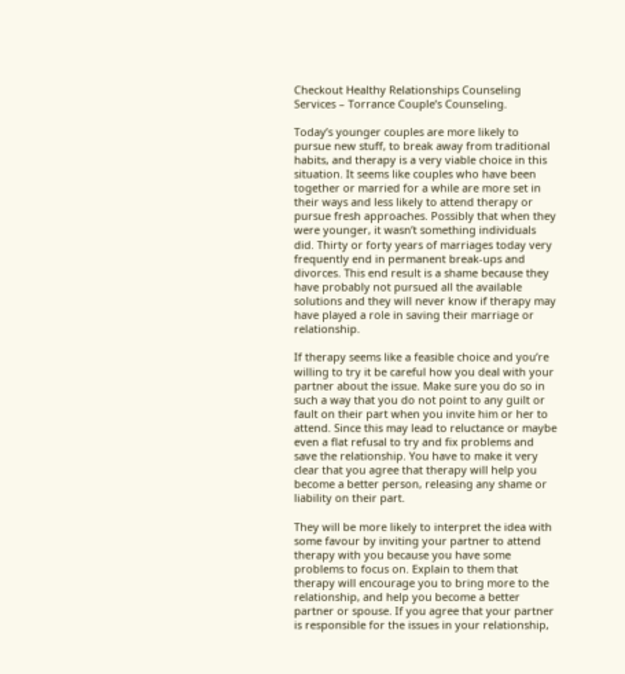Checkout Healthy Relationships Counseling Services – Torrance Couple’s Counseling.

Today’s younger couples are more likely to pursue new stuff, to break away from traditional habits, and therapy is a very viable choice in this situation. It seems like couples who have been together or married for a while are more set in their ways and less likely to attend therapy or pursue fresh approaches. Possibly that when they were younger, it wasn’t something individuals did. Thirty or forty years of marriages today very frequently end in permanent break-ups and divorces. This end result is a shame because they have probably not pursued all the available solutions and they will never know if therapy may have played a role in saving their marriage or relationship.

If therapy seems like a feasible choice and you’re willing to try it be careful how you deal with your partner about the issue. Make sure you do so in such a way that you do not point to any guilt or fault on their part when you invite him or her to attend. Since this may lead to reluctance or maybe even a flat refusal to try and fix problems and save the relationship. You have to make it very clear that you agree that therapy will help you become a better person, releasing any shame or liability on their part.

They will be more likely to interpret the idea with some favour by inviting your partner to attend therapy with you because you have some problems to focus on. Explain to them that therapy will encourage you to bring more to the relationship, and help you become a better partner or spouse. If you agree that your partner is responsible for the issues in your relationship,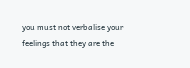you must not verbalise your feelings that they are the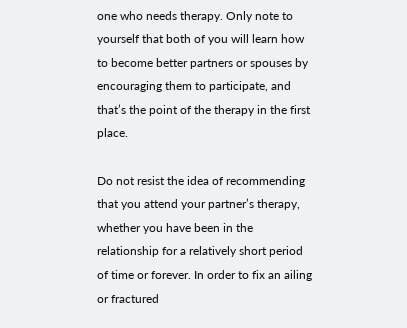one who needs therapy. Only note to yourself that both of you will learn how to become better partners or spouses by encouraging them to participate, and that’s the point of the therapy in the first place.

Do not resist the idea of recommending that you attend your partner’s therapy, whether you have been in the relationship for a relatively short period of time or forever. In order to fix an ailing or fractured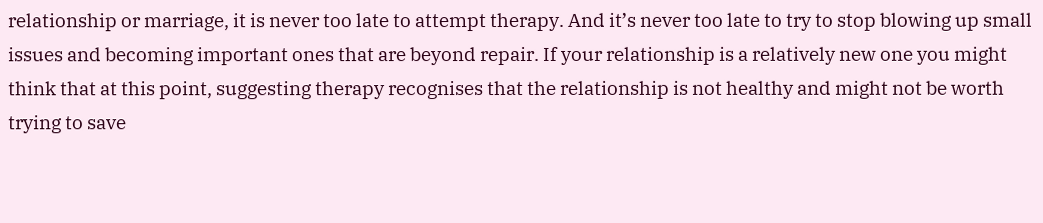relationship or marriage, it is never too late to attempt therapy. And it’s never too late to try to stop blowing up small issues and becoming important ones that are beyond repair. If your relationship is a relatively new one you might think that at this point, suggesting therapy recognises that the relationship is not healthy and might not be worth trying to save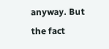anyway. But the fact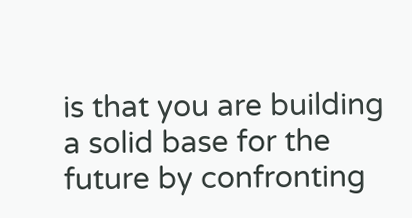is that you are building a solid base for the future by confronting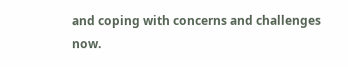and coping with concerns and challenges now.